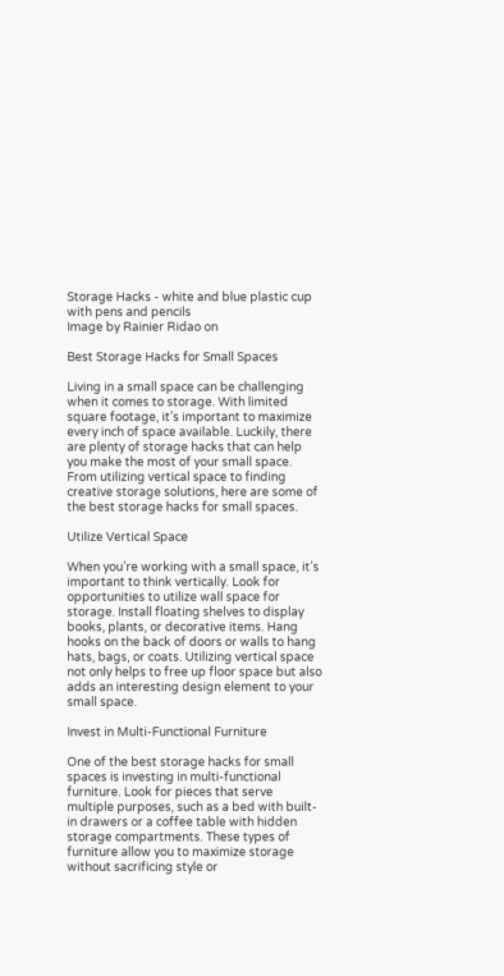Storage Hacks - white and blue plastic cup with pens and pencils
Image by Rainier Ridao on

Best Storage Hacks for Small Spaces

Living in a small space can be challenging when it comes to storage. With limited square footage, it’s important to maximize every inch of space available. Luckily, there are plenty of storage hacks that can help you make the most of your small space. From utilizing vertical space to finding creative storage solutions, here are some of the best storage hacks for small spaces.

Utilize Vertical Space

When you’re working with a small space, it’s important to think vertically. Look for opportunities to utilize wall space for storage. Install floating shelves to display books, plants, or decorative items. Hang hooks on the back of doors or walls to hang hats, bags, or coats. Utilizing vertical space not only helps to free up floor space but also adds an interesting design element to your small space.

Invest in Multi-Functional Furniture

One of the best storage hacks for small spaces is investing in multi-functional furniture. Look for pieces that serve multiple purposes, such as a bed with built-in drawers or a coffee table with hidden storage compartments. These types of furniture allow you to maximize storage without sacrificing style or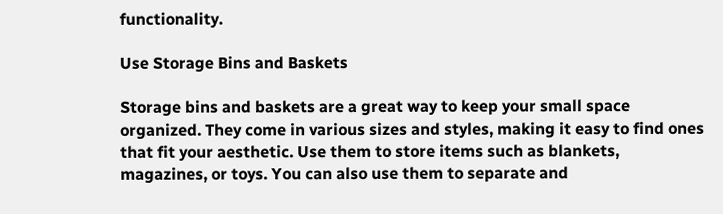functionality.

Use Storage Bins and Baskets

Storage bins and baskets are a great way to keep your small space organized. They come in various sizes and styles, making it easy to find ones that fit your aesthetic. Use them to store items such as blankets, magazines, or toys. You can also use them to separate and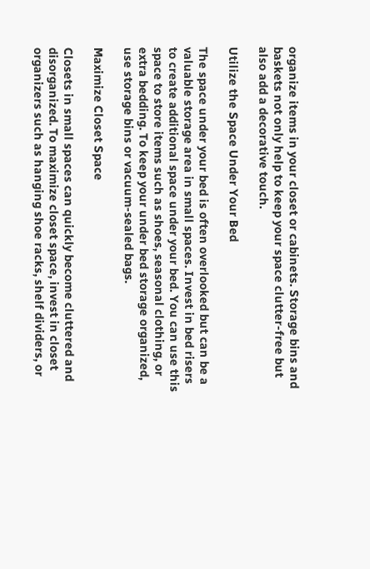organize items in your closet or cabinets. Storage bins and baskets not only help to keep your space clutter-free but also add a decorative touch.

Utilize the Space Under Your Bed

The space under your bed is often overlooked but can be a valuable storage area in small spaces. Invest in bed risers to create additional space under your bed. You can use this space to store items such as shoes, seasonal clothing, or extra bedding. To keep your under bed storage organized, use storage bins or vacuum-sealed bags.

Maximize Closet Space

Closets in small spaces can quickly become cluttered and disorganized. To maximize closet space, invest in closet organizers such as hanging shoe racks, shelf dividers, or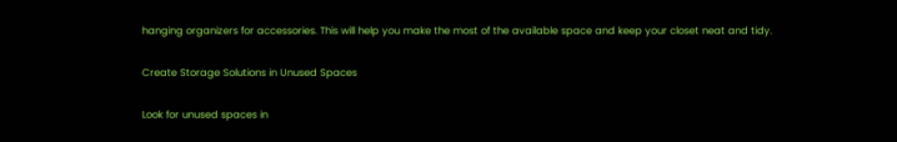hanging organizers for accessories. This will help you make the most of the available space and keep your closet neat and tidy.

Create Storage Solutions in Unused Spaces

Look for unused spaces in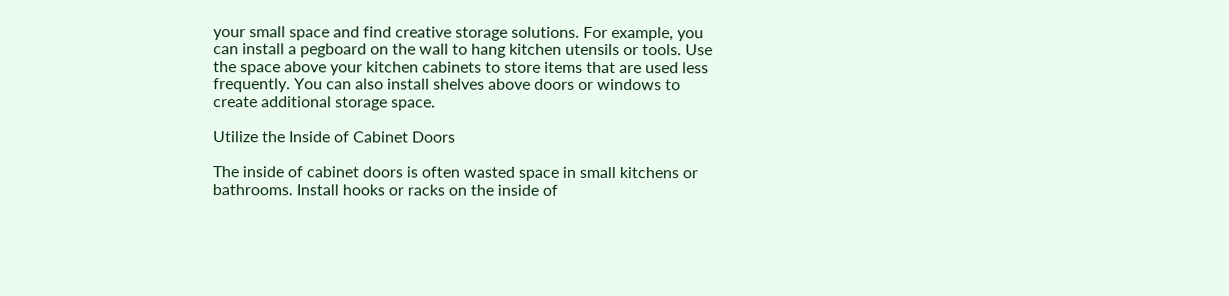your small space and find creative storage solutions. For example, you can install a pegboard on the wall to hang kitchen utensils or tools. Use the space above your kitchen cabinets to store items that are used less frequently. You can also install shelves above doors or windows to create additional storage space.

Utilize the Inside of Cabinet Doors

The inside of cabinet doors is often wasted space in small kitchens or bathrooms. Install hooks or racks on the inside of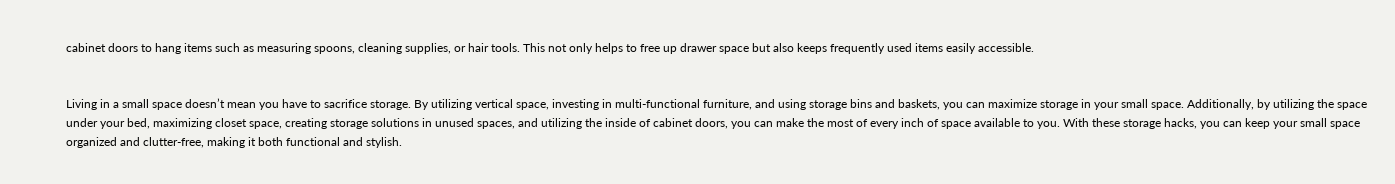cabinet doors to hang items such as measuring spoons, cleaning supplies, or hair tools. This not only helps to free up drawer space but also keeps frequently used items easily accessible.


Living in a small space doesn’t mean you have to sacrifice storage. By utilizing vertical space, investing in multi-functional furniture, and using storage bins and baskets, you can maximize storage in your small space. Additionally, by utilizing the space under your bed, maximizing closet space, creating storage solutions in unused spaces, and utilizing the inside of cabinet doors, you can make the most of every inch of space available to you. With these storage hacks, you can keep your small space organized and clutter-free, making it both functional and stylish.